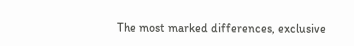The most marked differences, exclusive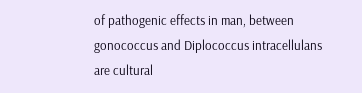of pathogenic effects in man, between gonococcus and Diplococcus intracellulans are cultural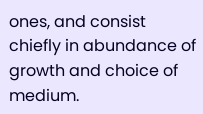ones, and consist chiefly in abundance of growth and choice of medium.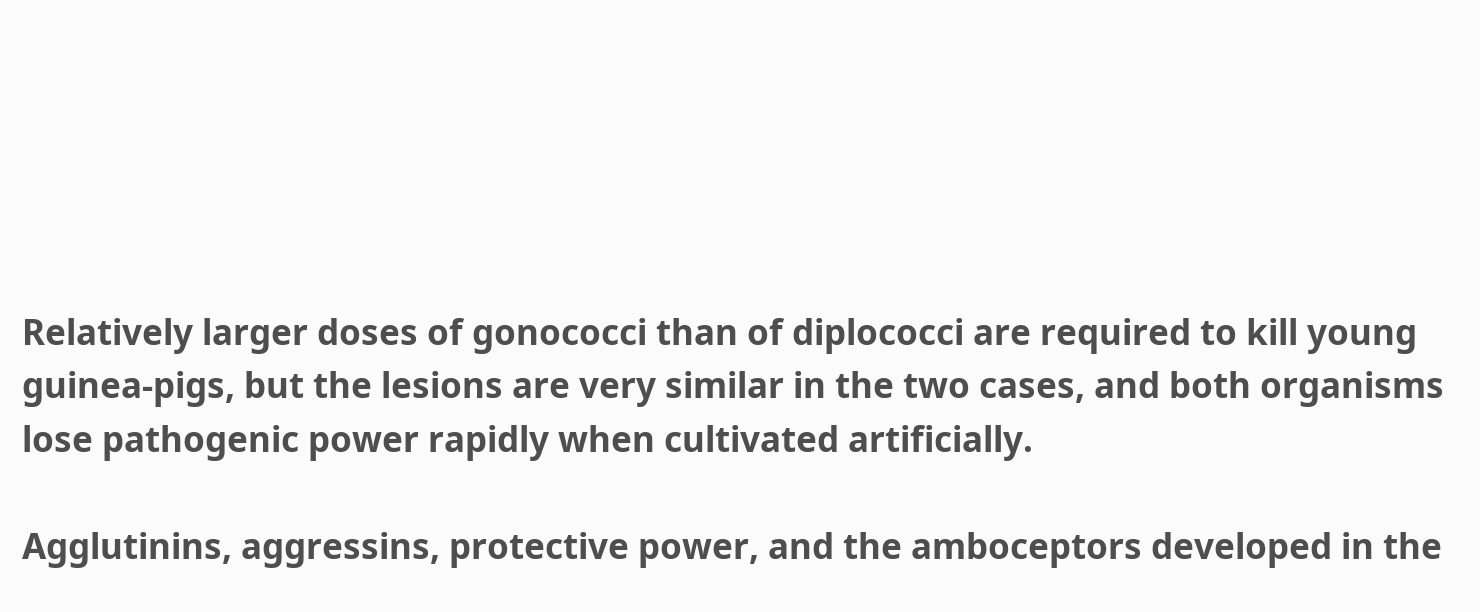Relatively larger doses of gonococci than of diplococci are required to kill young guinea-pigs, but the lesions are very similar in the two cases, and both organisms lose pathogenic power rapidly when cultivated artificially.

Agglutinins, aggressins, protective power, and the amboceptors developed in the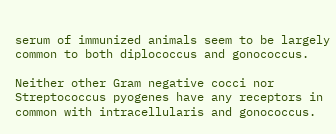serum of immunized animals seem to be largely common to both diplococcus and gonococcus.

Neither other Gram negative cocci nor Streptococcus pyogenes have any receptors in common with intracellularis and gonococcus.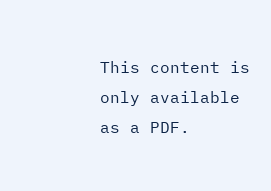This content is only available as a PDF.